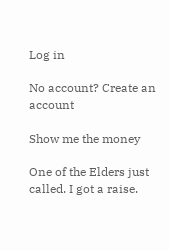Log in

No account? Create an account

Show me the money

One of the Elders just called. I got a raise.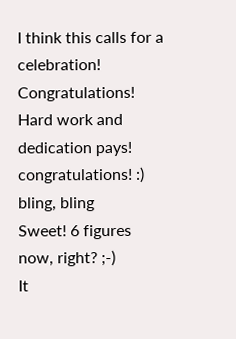I think this calls for a celebration!
Congratulations! Hard work and dedication pays!
congratulations! :)
bling, bling
Sweet! 6 figures now, right? ;-)
It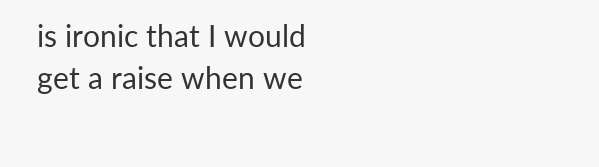is ironic that I would get a raise when we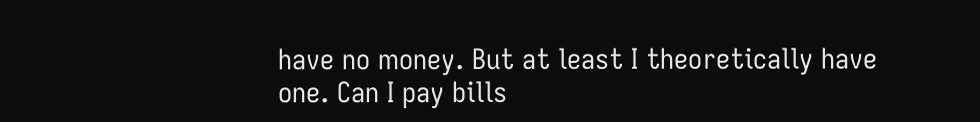have no money. But at least I theoretically have one. Can I pay bills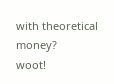with theoretical money?
woot!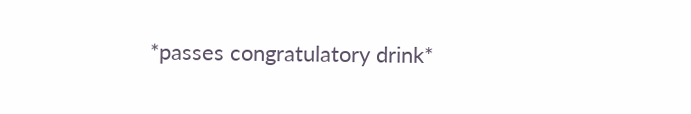*passes congratulatory drink*